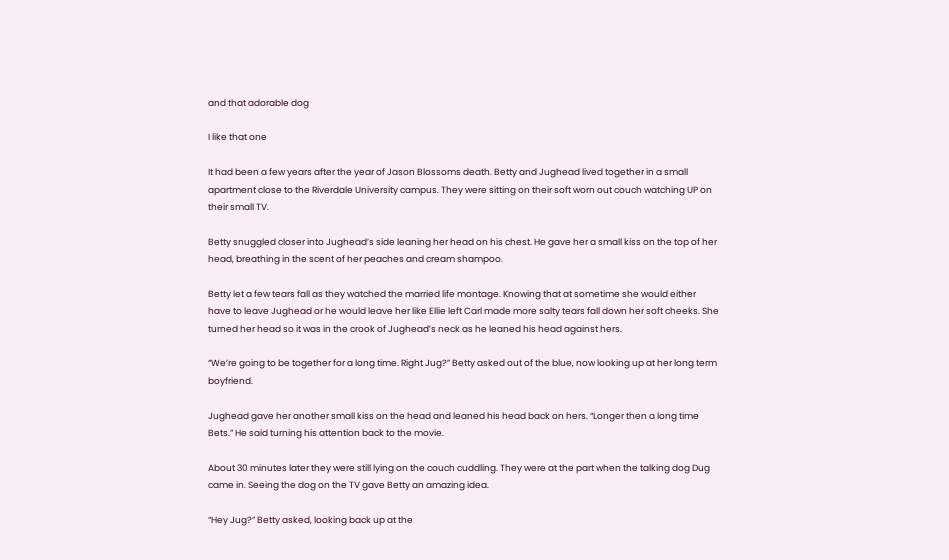and that adorable dog

I like that one

It had been a few years after the year of Jason Blossoms death. Betty and Jughead lived together in a small apartment close to the Riverdale University campus. They were sitting on their soft worn out couch watching UP on their small TV.

Betty snuggled closer into Jughead’s side leaning her head on his chest. He gave her a small kiss on the top of her head, breathing in the scent of her peaches and cream shampoo.

Betty let a few tears fall as they watched the married life montage. Knowing that at sometime she would either have to leave Jughead or he would leave her like Ellie left Carl made more salty tears fall down her soft cheeks. She turned her head so it was in the crook of Jughead’s neck as he leaned his head against hers.

“We’re going to be together for a long time. Right Jug?” Betty asked out of the blue, now looking up at her long term boyfriend.

Jughead gave her another small kiss on the head and leaned his head back on hers. “Longer then a long time Bets.” He said turning his attention back to the movie.

About 30 minutes later they were still lying on the couch cuddling. They were at the part when the talking dog Dug came in. Seeing the dog on the TV gave Betty an amazing idea.

“Hey Jug?” Betty asked, looking back up at the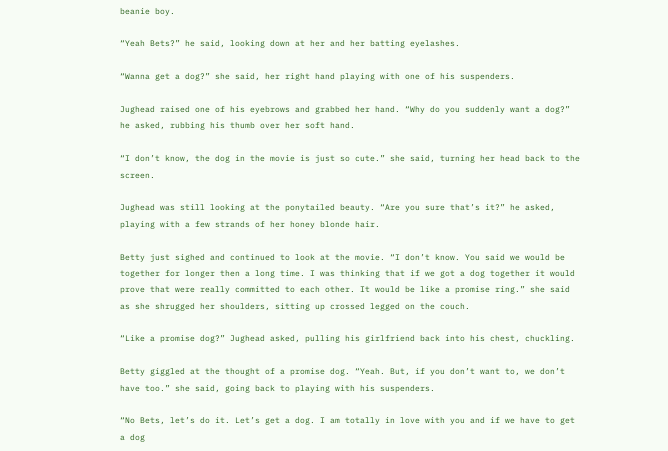beanie boy.

“Yeah Bets?” he said, looking down at her and her batting eyelashes.

“Wanna get a dog?” she said, her right hand playing with one of his suspenders.

Jughead raised one of his eyebrows and grabbed her hand. “Why do you suddenly want a dog?” he asked, rubbing his thumb over her soft hand.

“I don’t know, the dog in the movie is just so cute.” she said, turning her head back to the screen.

Jughead was still looking at the ponytailed beauty. “Are you sure that’s it?” he asked, playing with a few strands of her honey blonde hair.

Betty just sighed and continued to look at the movie. “I don’t know. You said we would be together for longer then a long time. I was thinking that if we got a dog together it would prove that were really committed to each other. It would be like a promise ring.” she said as she shrugged her shoulders, sitting up crossed legged on the couch.

“Like a promise dog?” Jughead asked, pulling his girlfriend back into his chest, chuckling.

Betty giggled at the thought of a promise dog. “Yeah. But, if you don’t want to, we don’t have too.” she said, going back to playing with his suspenders.

“No Bets, let’s do it. Let’s get a dog. I am totally in love with you and if we have to get a dog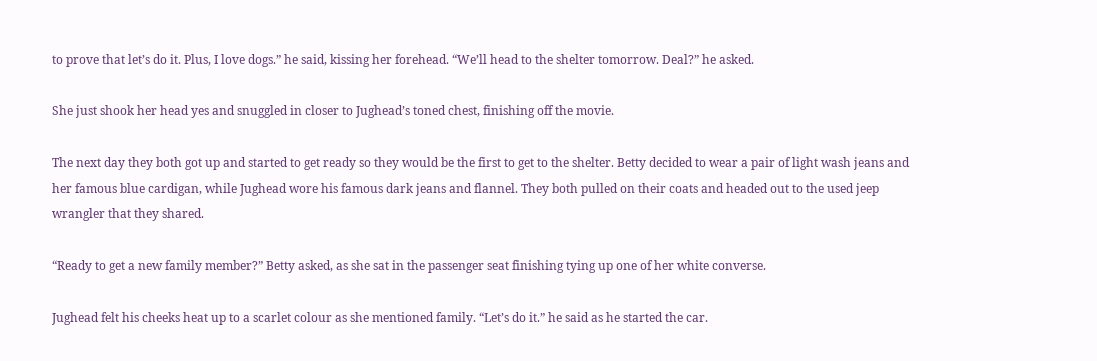to prove that let’s do it. Plus, I love dogs.” he said, kissing her forehead. “We’ll head to the shelter tomorrow. Deal?” he asked.

She just shook her head yes and snuggled in closer to Jughead’s toned chest, finishing off the movie.

The next day they both got up and started to get ready so they would be the first to get to the shelter. Betty decided to wear a pair of light wash jeans and her famous blue cardigan, while Jughead wore his famous dark jeans and flannel. They both pulled on their coats and headed out to the used jeep wrangler that they shared.

“Ready to get a new family member?” Betty asked, as she sat in the passenger seat finishing tying up one of her white converse.

Jughead felt his cheeks heat up to a scarlet colour as she mentioned family. “Let’s do it.” he said as he started the car.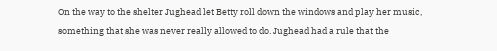On the way to the shelter Jughead let Betty roll down the windows and play her music, something that she was never really allowed to do. Jughead had a rule that the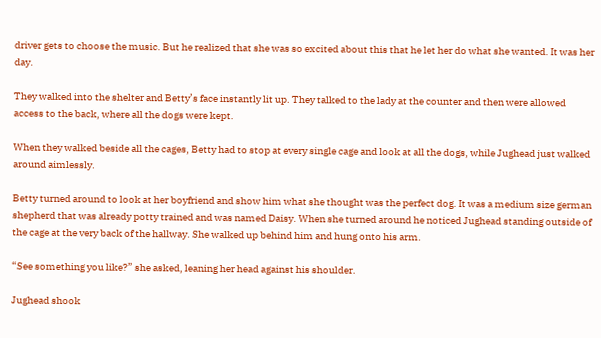driver gets to choose the music. But he realized that she was so excited about this that he let her do what she wanted. It was her day.

They walked into the shelter and Betty’s face instantly lit up. They talked to the lady at the counter and then were allowed access to the back, where all the dogs were kept.

When they walked beside all the cages, Betty had to stop at every single cage and look at all the dogs, while Jughead just walked around aimlessly.

Betty turned around to look at her boyfriend and show him what she thought was the perfect dog. It was a medium size german shepherd that was already potty trained and was named Daisy. When she turned around he noticed Jughead standing outside of the cage at the very back of the hallway. She walked up behind him and hung onto his arm.

“See something you like?” she asked, leaning her head against his shoulder.

Jughead shook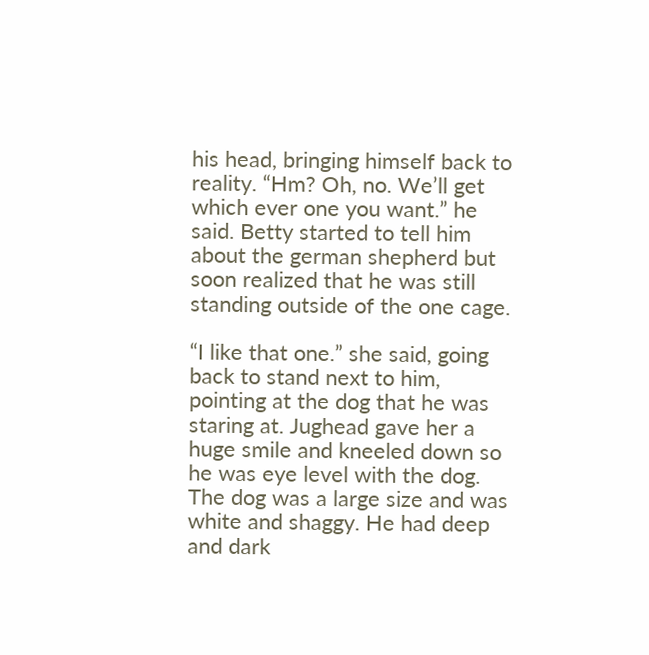his head, bringing himself back to reality. “Hm? Oh, no. We’ll get which ever one you want.” he said. Betty started to tell him about the german shepherd but soon realized that he was still standing outside of the one cage.

“I like that one.” she said, going back to stand next to him, pointing at the dog that he was staring at. Jughead gave her a huge smile and kneeled down so he was eye level with the dog. The dog was a large size and was white and shaggy. He had deep and dark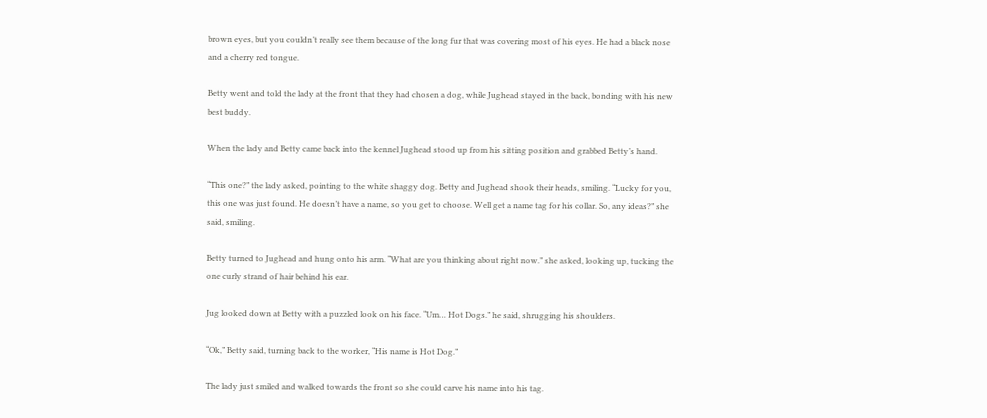brown eyes, but you couldn’t really see them because of the long fur that was covering most of his eyes. He had a black nose and a cherry red tongue.

Betty went and told the lady at the front that they had chosen a dog, while Jughead stayed in the back, bonding with his new best buddy.

When the lady and Betty came back into the kennel Jughead stood up from his sitting position and grabbed Betty’s hand.

“This one?” the lady asked, pointing to the white shaggy dog. Betty and Jughead shook their heads, smiling. “Lucky for you, this one was just found. He doesn’t have a name, so you get to choose. Well get a name tag for his collar. So, any ideas?” she said, smiling.

Betty turned to Jughead and hung onto his arm. “What are you thinking about right now.” she asked, looking up, tucking the one curly strand of hair behind his ear.

Jug looked down at Betty with a puzzled look on his face. “Um… Hot Dogs.” he said, shrugging his shoulders.

“Ok,” Betty said, turning back to the worker, “His name is Hot Dog.”

The lady just smiled and walked towards the front so she could carve his name into his tag.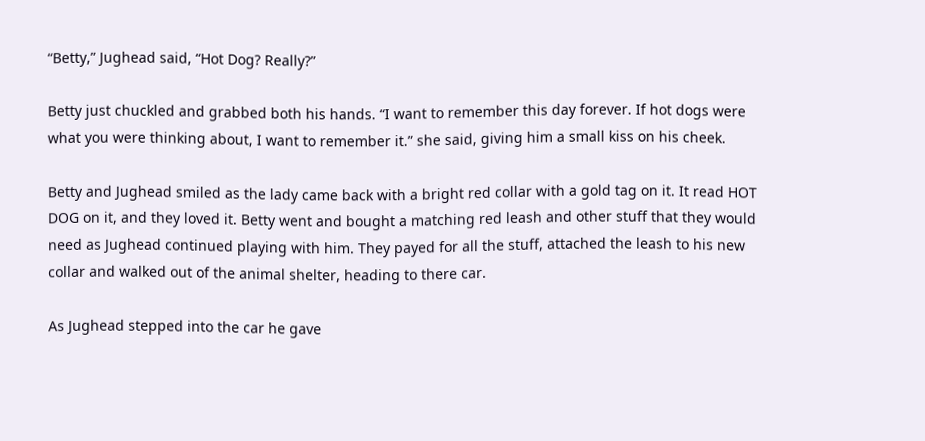“Betty,” Jughead said, “Hot Dog? Really?”

Betty just chuckled and grabbed both his hands. “I want to remember this day forever. If hot dogs were what you were thinking about, I want to remember it.” she said, giving him a small kiss on his cheek.

Betty and Jughead smiled as the lady came back with a bright red collar with a gold tag on it. It read HOT DOG on it, and they loved it. Betty went and bought a matching red leash and other stuff that they would need as Jughead continued playing with him. They payed for all the stuff, attached the leash to his new collar and walked out of the animal shelter, heading to there car.

As Jughead stepped into the car he gave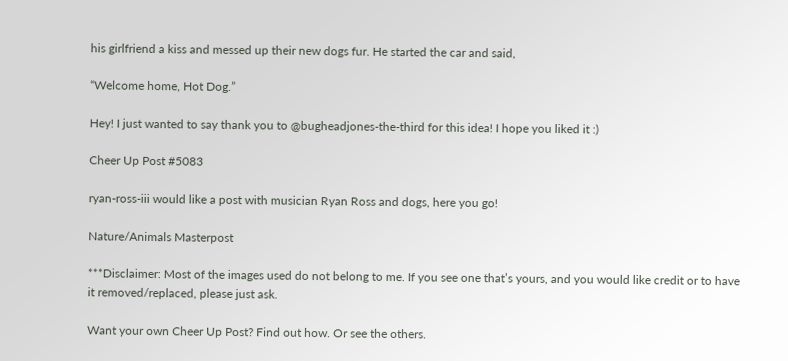his girlfriend a kiss and messed up their new dogs fur. He started the car and said,

“Welcome home, Hot Dog.”

Hey! I just wanted to say thank you to @bugheadjones-the-third for this idea! I hope you liked it :)

Cheer Up Post #5083

ryan-ross-iii would like a post with musician Ryan Ross and dogs, here you go!

Nature/Animals Masterpost

***Disclaimer: Most of the images used do not belong to me. If you see one that’s yours, and you would like credit or to have it removed/replaced, please just ask.

Want your own Cheer Up Post? Find out how. Or see the others.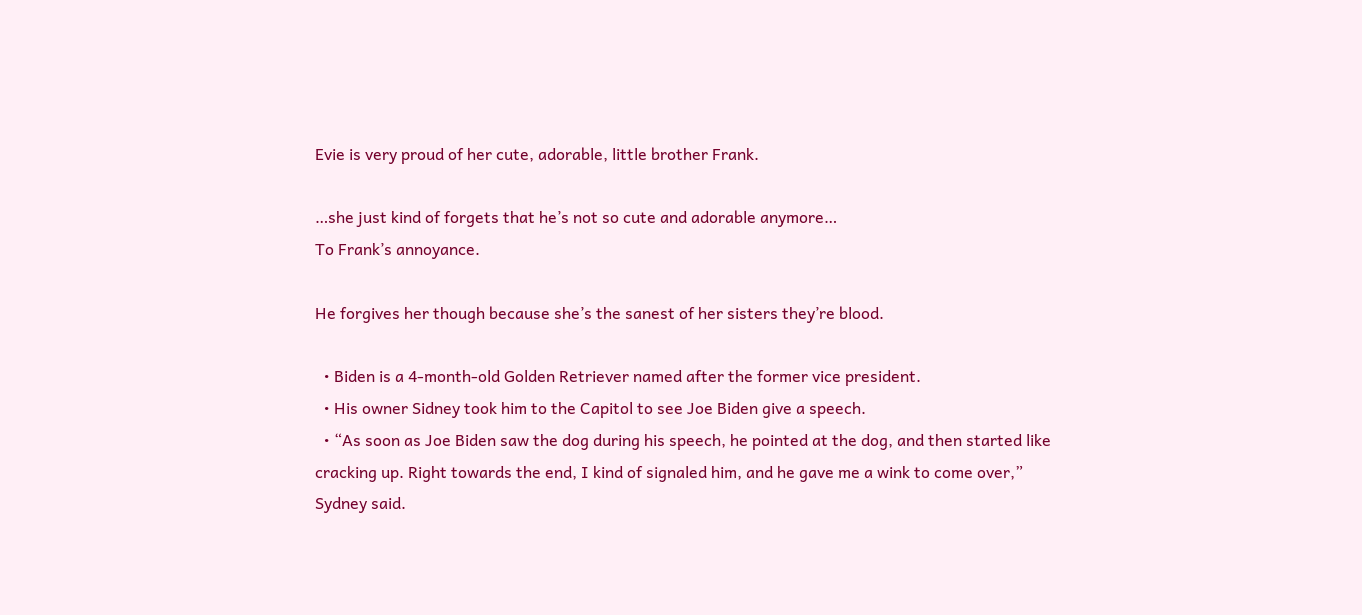Evie is very proud of her cute, adorable, little brother Frank.

…she just kind of forgets that he’s not so cute and adorable anymore…
To Frank’s annoyance.

He forgives her though because she’s the sanest of her sisters they’re blood.

  • Biden is a 4-month-old Golden Retriever named after the former vice president.
  • His owner Sidney took him to the Capitol to see Joe Biden give a speech.
  • “As soon as Joe Biden saw the dog during his speech, he pointed at the dog, and then started like cracking up. Right towards the end, I kind of signaled him, and he gave me a wink to come over,” Sydney said.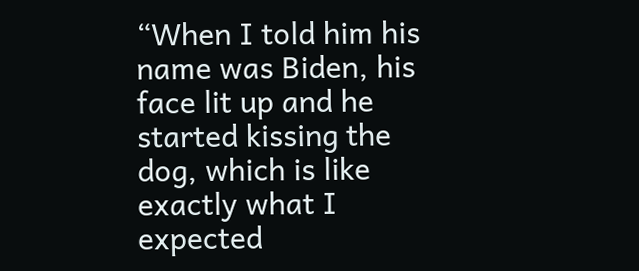“When I told him his name was Biden, his face lit up and he started kissing the dog, which is like exactly what I expected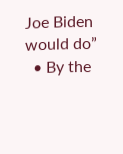Joe Biden would do”
  • By the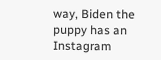way, Biden the puppy has an Instagram